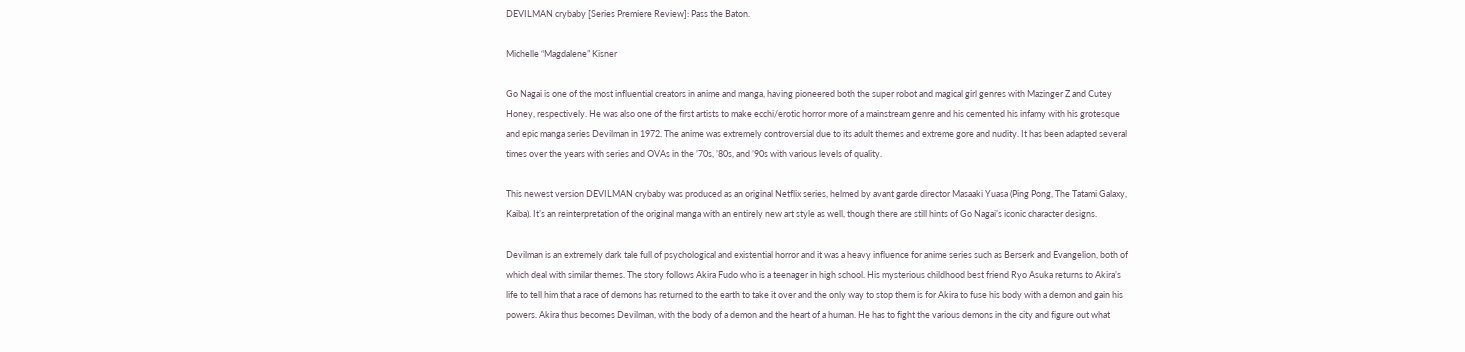DEVILMAN crybaby [Series Premiere Review]: Pass the Baton.

Michelle “Magdalene” Kisner

Go Nagai is one of the most influential creators in anime and manga, having pioneered both the super robot and magical girl genres with Mazinger Z and Cutey Honey, respectively. He was also one of the first artists to make ecchi/erotic horror more of a mainstream genre and his cemented his infamy with his grotesque and epic manga series Devilman in 1972. The anime was extremely controversial due to its adult themes and extreme gore and nudity. It has been adapted several times over the years with series and OVAs in the ’70s, ’80s, and ’90s with various levels of quality.

This newest version DEVILMAN crybaby was produced as an original Netflix series, helmed by avant garde director Masaaki Yuasa (Ping Pong, The Tatami Galaxy, Kaiba). It’s an reinterpretation of the original manga with an entirely new art style as well, though there are still hints of Go Nagai’s iconic character designs.

Devilman is an extremely dark tale full of psychological and existential horror and it was a heavy influence for anime series such as Berserk and Evangelion, both of which deal with similar themes. The story follows Akira Fudo who is a teenager in high school. His mysterious childhood best friend Ryo Asuka returns to Akira’s life to tell him that a race of demons has returned to the earth to take it over and the only way to stop them is for Akira to fuse his body with a demon and gain his powers. Akira thus becomes Devilman, with the body of a demon and the heart of a human. He has to fight the various demons in the city and figure out what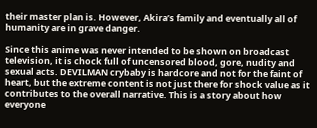their master plan is. However, Akira’s family and eventually all of humanity are in grave danger.

Since this anime was never intended to be shown on broadcast television, it is chock full of uncensored blood, gore, nudity and sexual acts. DEVILMAN crybaby is hardcore and not for the faint of heart, but the extreme content is not just there for shock value as it contributes to the overall narrative. This is a story about how everyone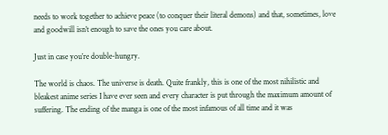needs to work together to achieve peace (to conquer their literal demons) and that, sometimes, love and goodwill isn’t enough to save the ones you care about.

Just in case you’re double-hungry.

The world is chaos. The universe is death. Quite frankly, this is one of the most nihilistic and bleakest anime series I have ever seen and every character is put through the maximum amount of suffering. The ending of the manga is one of the most infamous of all time and it was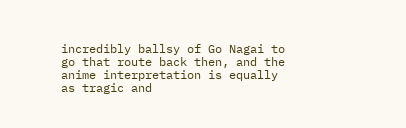incredibly ballsy of Go Nagai to go that route back then, and the anime interpretation is equally as tragic and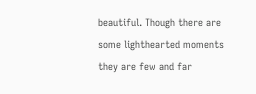beautiful. Though there are some lighthearted moments they are few and far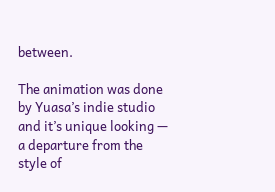between.

The animation was done by Yuasa’s indie studio and it’s unique looking — a departure from the style of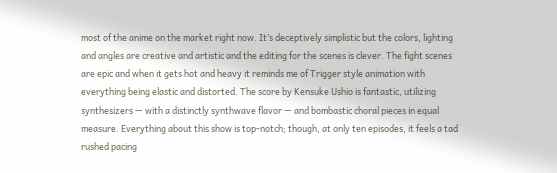most of the anime on the market right now. It’s deceptively simplistic but the colors, lighting and angles are creative and artistic and the editing for the scenes is clever. The fight scenes are epic and when it gets hot and heavy it reminds me of Trigger style animation with everything being elastic and distorted. The score by Kensuke Ushio is fantastic, utilizing synthesizers — with a distinctly synthwave flavor — and bombastic choral pieces in equal measure. Everything about this show is top-notch; though, at only ten episodes, it feels a tad rushed pacing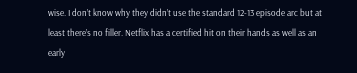wise. I don’t know why they didn’t use the standard 12-13 episode arc but at least there’s no filler. Netflix has a certified hit on their hands as well as an early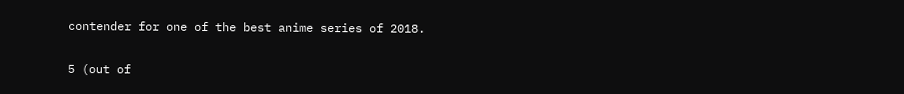contender for one of the best anime series of 2018.

5 (out of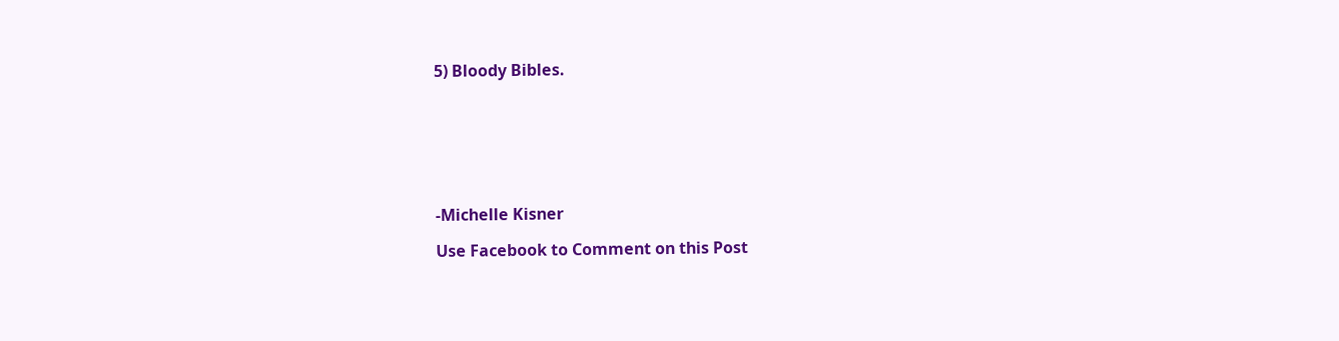5) Bloody Bibles.







-Michelle Kisner

Use Facebook to Comment on this Post